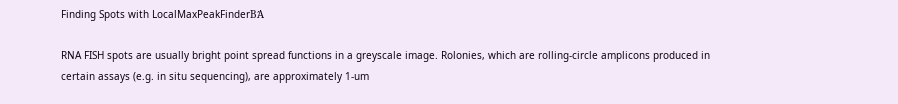Finding Spots with LocalMaxPeakFinderΒΆ

RNA FISH spots are usually bright point spread functions in a greyscale image. Rolonies, which are rolling-circle amplicons produced in certain assays (e.g. in situ sequencing), are approximately 1-um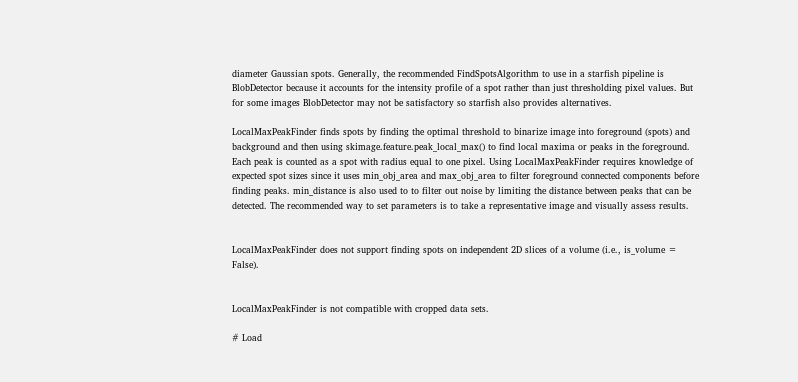diameter Gaussian spots. Generally, the recommended FindSpotsAlgorithm to use in a starfish pipeline is BlobDetector because it accounts for the intensity profile of a spot rather than just thresholding pixel values. But for some images BlobDetector may not be satisfactory so starfish also provides alternatives.

LocalMaxPeakFinder finds spots by finding the optimal threshold to binarize image into foreground (spots) and background and then using skimage.feature.peak_local_max() to find local maxima or peaks in the foreground. Each peak is counted as a spot with radius equal to one pixel. Using LocalMaxPeakFinder requires knowledge of expected spot sizes since it uses min_obj_area and max_obj_area to filter foreground connected components before finding peaks. min_distance is also used to to filter out noise by limiting the distance between peaks that can be detected. The recommended way to set parameters is to take a representative image and visually assess results.


LocalMaxPeakFinder does not support finding spots on independent 2D slices of a volume (i.e., is_volume = False).


LocalMaxPeakFinder is not compatible with cropped data sets.

# Load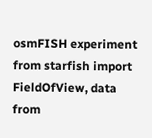osmFISH experiment
from starfish import FieldOfView, data
from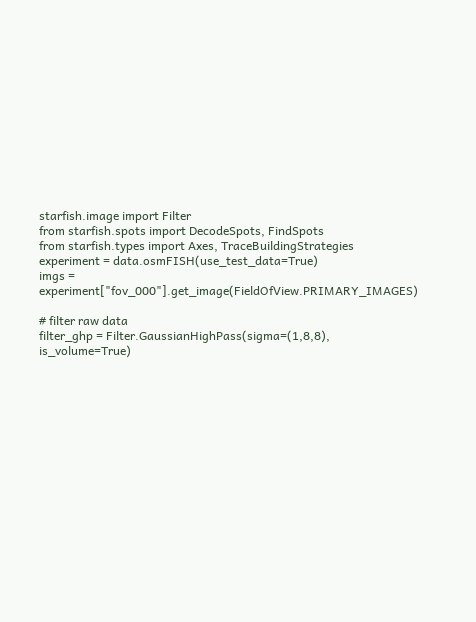starfish.image import Filter
from starfish.spots import DecodeSpots, FindSpots
from starfish.types import Axes, TraceBuildingStrategies
experiment = data.osmFISH(use_test_data=True)
imgs = experiment["fov_000"].get_image(FieldOfView.PRIMARY_IMAGES)

# filter raw data
filter_ghp = Filter.GaussianHighPass(sigma=(1,8,8), is_volume=True)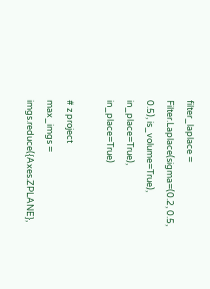filter_laplace = Filter.Laplace(sigma=(0.2, 0.5, 0.5), is_volume=True), in_place=True), in_place=True)

# z project
max_imgs = imgs.reduce({Axes.ZPLANE},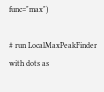func="max")

# run LocalMaxPeakFinder with dots as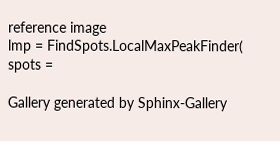reference image
lmp = FindSpots.LocalMaxPeakFinder(
spots =

Gallery generated by Sphinx-Gallery